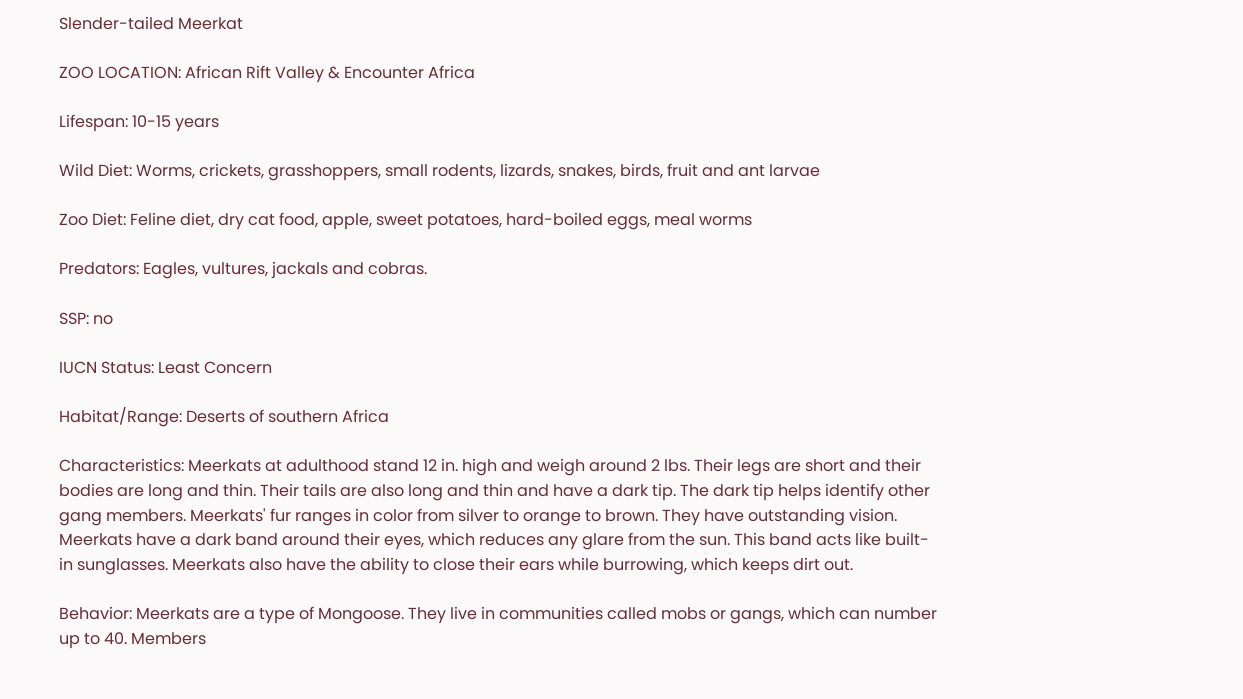Slender-tailed Meerkat

ZOO LOCATION: African Rift Valley & Encounter Africa

Lifespan: 10-15 years

Wild Diet: Worms, crickets, grasshoppers, small rodents, lizards, snakes, birds, fruit and ant larvae

Zoo Diet: Feline diet, dry cat food, apple, sweet potatoes, hard-boiled eggs, meal worms

Predators: Eagles, vultures, jackals and cobras.

SSP: no

IUCN Status: Least Concern

Habitat/Range: Deserts of southern Africa

Characteristics: Meerkats at adulthood stand 12 in. high and weigh around 2 lbs. Their legs are short and their bodies are long and thin. Their tails are also long and thin and have a dark tip. The dark tip helps identify other gang members. Meerkats' fur ranges in color from silver to orange to brown. They have outstanding vision. Meerkats have a dark band around their eyes, which reduces any glare from the sun. This band acts like built-in sunglasses. Meerkats also have the ability to close their ears while burrowing, which keeps dirt out.

Behavior: Meerkats are a type of Mongoose. They live in communities called mobs or gangs, which can number up to 40. Members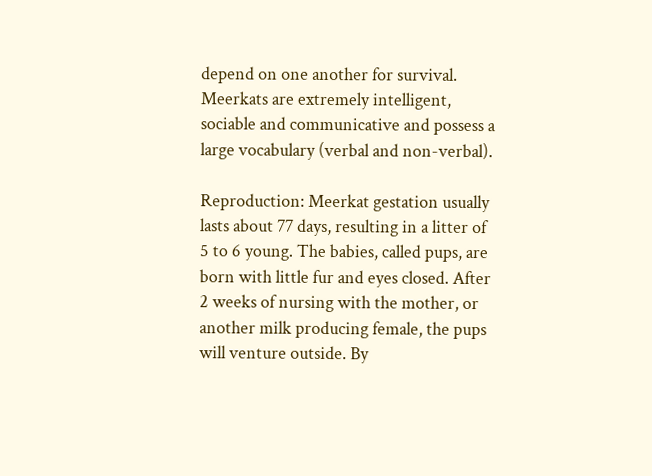depend on one another for survival. Meerkats are extremely intelligent, sociable and communicative and possess a large vocabulary (verbal and non-verbal).

Reproduction: Meerkat gestation usually lasts about 77 days, resulting in a litter of 5 to 6 young. The babies, called pups, are born with little fur and eyes closed. After 2 weeks of nursing with the mother, or another milk producing female, the pups will venture outside. By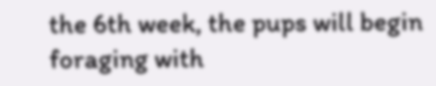the 6th week, the pups will begin foraging with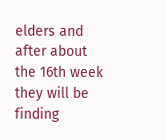elders and after about the 16th week they will be finding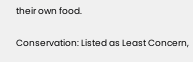their own food.

Conservation: Listed as Least Concern,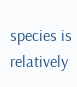species is relatively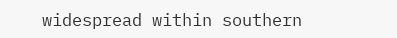widespread within southern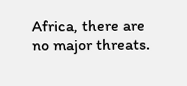Africa, there are no major threats.